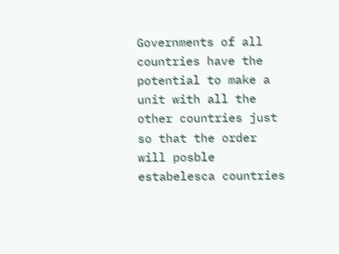Governments of all countries have the potential to make a unit with all the other countries just so that the order will posble estabelesca countries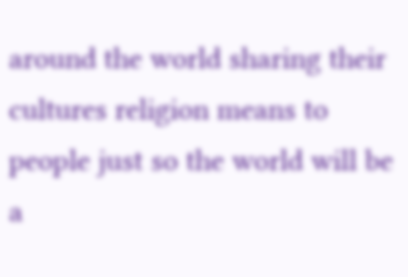around the world sharing their cultures religion means to people just so the world will be a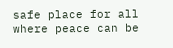safe place for all where peace can be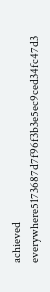achieved everywhere5173687d7f96f3b3e5ec9ced34fc47d3